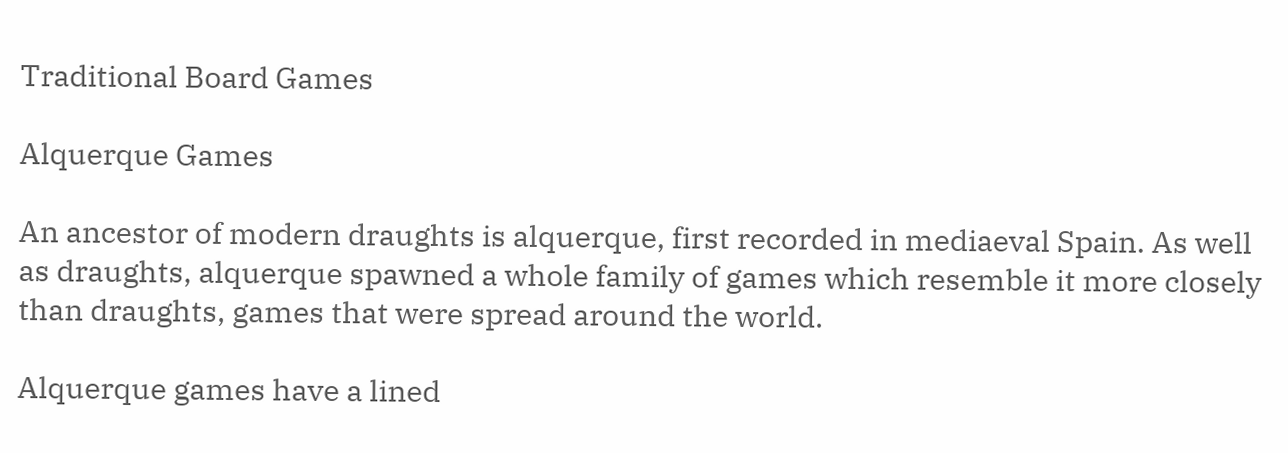Traditional Board Games

Alquerque Games

An ancestor of modern draughts is alquerque, first recorded in mediaeval Spain. As well as draughts, alquerque spawned a whole family of games which resemble it more closely than draughts, games that were spread around the world.

Alquerque games have a lined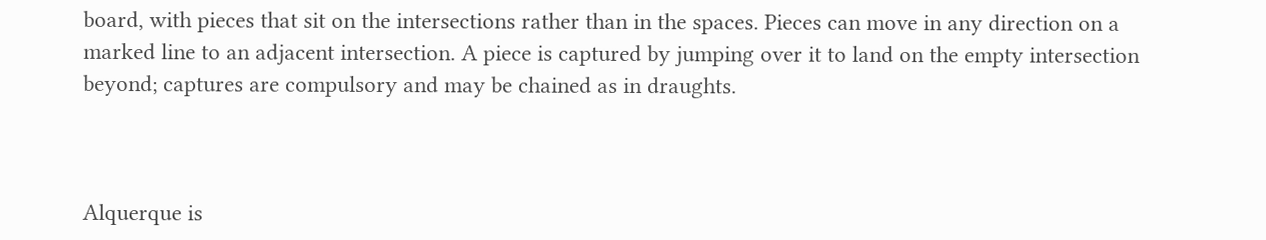board, with pieces that sit on the intersections rather than in the spaces. Pieces can move in any direction on a marked line to an adjacent intersection. A piece is captured by jumping over it to land on the empty intersection beyond; captures are compulsory and may be chained as in draughts.



Alquerque is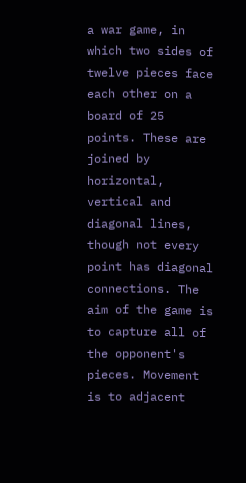a war game, in which two sides of twelve pieces face each other on a board of 25 points. These are joined by horizontal, vertical and diagonal lines, though not every point has diagonal connections. The aim of the game is to capture all of the opponent's pieces. Movement is to adjacent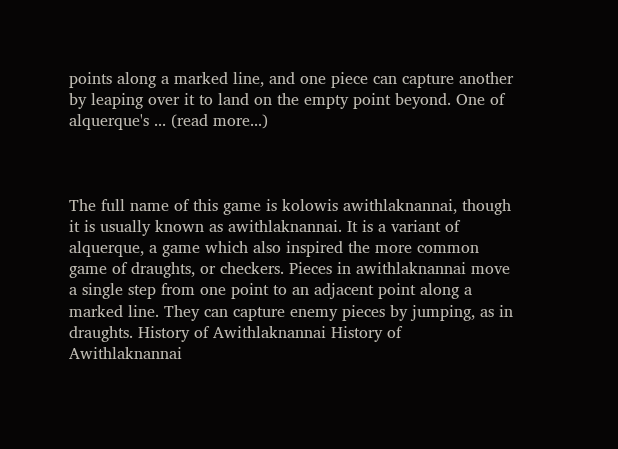points along a marked line, and one piece can capture another by leaping over it to land on the empty point beyond. One of alquerque's ... (read more...)



The full name of this game is kolowis awithlaknannai, though it is usually known as awithlaknannai. It is a variant of alquerque, a game which also inspired the more common game of draughts, or checkers. Pieces in awithlaknannai move a single step from one point to an adjacent point along a marked line. They can capture enemy pieces by jumping, as in draughts. History of Awithlaknannai History of Awithlaknannai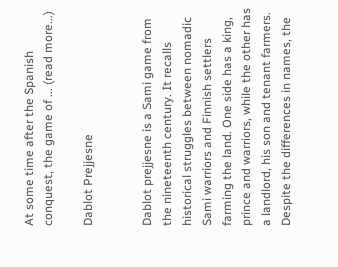At some time after the Spanish conquest, the game of ... (read more...)

Dablot Prejjesne


Dablot prejjesne is a Sami game from the nineteenth century. It recalls historical struggles between nomadic Sami warriors and Finnish settlers farming the land. One side has a king, prince and warriors, while the other has a landlord, his son and tenant farmers. Despite the differences in names, the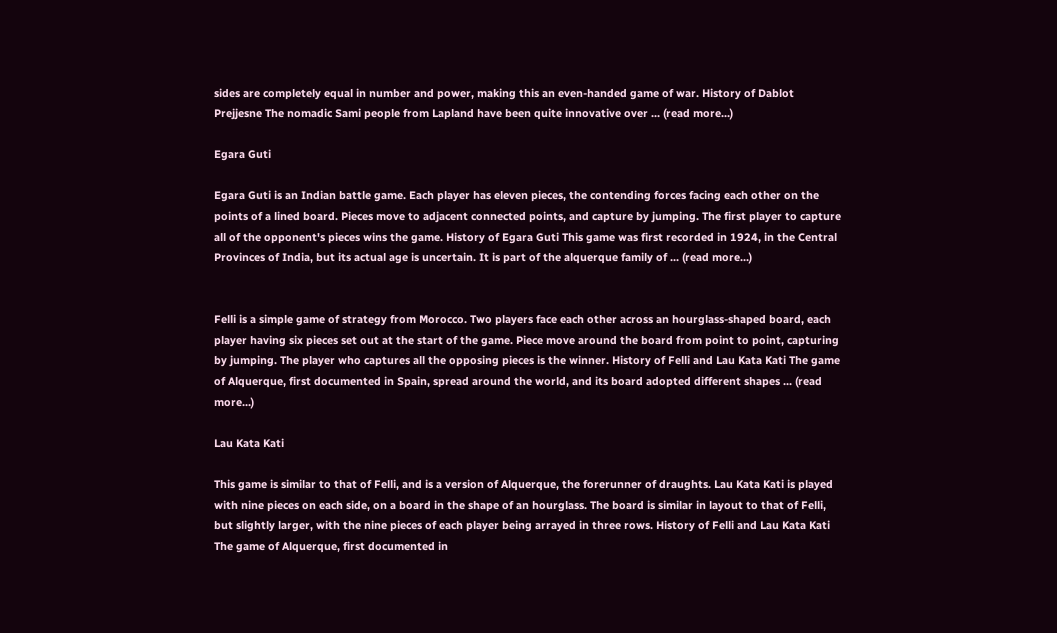sides are completely equal in number and power, making this an even-handed game of war. History of Dablot Prejjesne The nomadic Sami people from Lapland have been quite innovative over ... (read more...)

Egara Guti

Egara Guti is an Indian battle game. Each player has eleven pieces, the contending forces facing each other on the points of a lined board. Pieces move to adjacent connected points, and capture by jumping. The first player to capture all of the opponent's pieces wins the game. History of Egara Guti This game was first recorded in 1924, in the Central Provinces of India, but its actual age is uncertain. It is part of the alquerque family of ... (read more...)


Felli is a simple game of strategy from Morocco. Two players face each other across an hourglass-shaped board, each player having six pieces set out at the start of the game. Piece move around the board from point to point, capturing by jumping. The player who captures all the opposing pieces is the winner. History of Felli and Lau Kata Kati The game of Alquerque, first documented in Spain, spread around the world, and its board adopted different shapes ... (read more...)

Lau Kata Kati

This game is similar to that of Felli, and is a version of Alquerque, the forerunner of draughts. Lau Kata Kati is played with nine pieces on each side, on a board in the shape of an hourglass. The board is similar in layout to that of Felli, but slightly larger, with the nine pieces of each player being arrayed in three rows. History of Felli and Lau Kata Kati The game of Alquerque, first documented in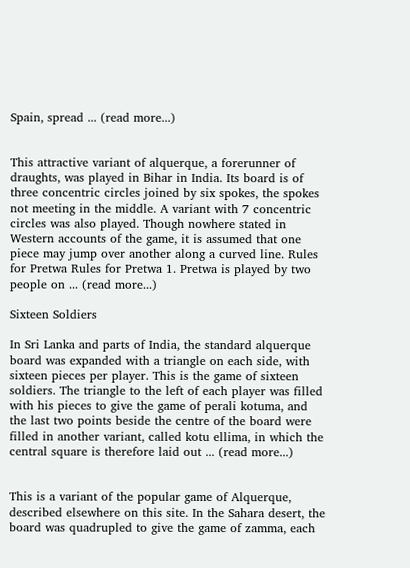Spain, spread ... (read more...)


This attractive variant of alquerque, a forerunner of draughts, was played in Bihar in India. Its board is of three concentric circles joined by six spokes, the spokes not meeting in the middle. A variant with 7 concentric circles was also played. Though nowhere stated in Western accounts of the game, it is assumed that one piece may jump over another along a curved line. Rules for Pretwa Rules for Pretwa 1. Pretwa is played by two people on ... (read more...)

Sixteen Soldiers

In Sri Lanka and parts of India, the standard alquerque board was expanded with a triangle on each side, with sixteen pieces per player. This is the game of sixteen soldiers. The triangle to the left of each player was filled with his pieces to give the game of perali kotuma, and the last two points beside the centre of the board were filled in another variant, called kotu ellima, in which the central square is therefore laid out ... (read more...)


This is a variant of the popular game of Alquerque, described elsewhere on this site. In the Sahara desert, the board was quadrupled to give the game of zamma, each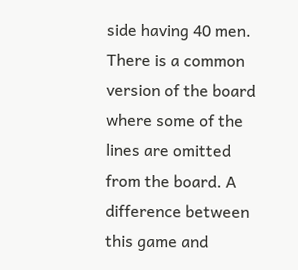side having 40 men. There is a common version of the board where some of the lines are omitted from the board. A difference between this game and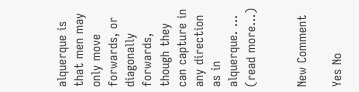alquerque is that men may only move forwards, or diagonally forwards, though they can capture in any direction as in alquerque. ... (read more...)


New Comment

Yes No